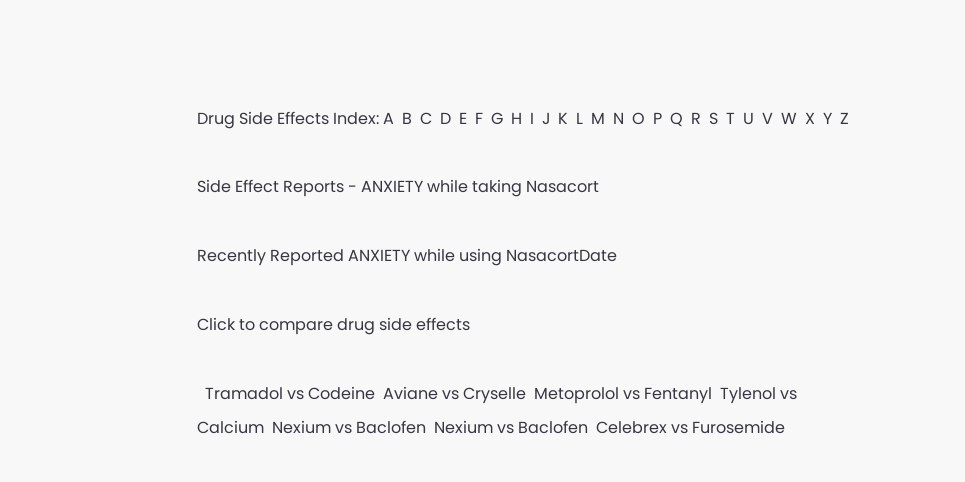Drug Side Effects Index: A  B  C  D  E  F  G  H  I  J  K  L  M  N  O  P  Q  R  S  T  U  V  W  X  Y  Z

Side Effect Reports - ANXIETY while taking Nasacort

Recently Reported ANXIETY while using NasacortDate

Click to compare drug side effects

  Tramadol vs Codeine  Aviane vs Cryselle  Metoprolol vs Fentanyl  Tylenol vs Calcium  Nexium vs Baclofen  Nexium vs Baclofen  Celebrex vs Furosemide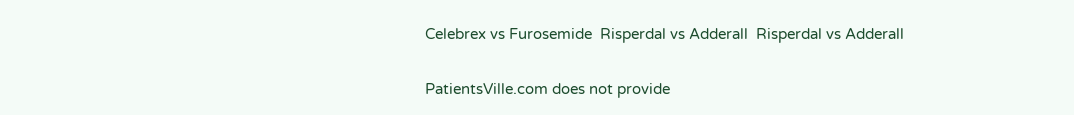Celebrex vs Furosemide  Risperdal vs Adderall  Risperdal vs Adderall

PatientsVille.com does not provide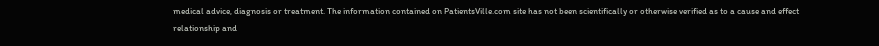medical advice, diagnosis or treatment. The information contained on PatientsVille.com site has not been scientifically or otherwise verified as to a cause and effect relationship and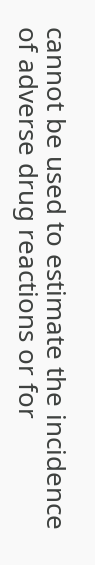cannot be used to estimate the incidence of adverse drug reactions or for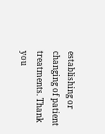establishing or changing of patient treatments. Thank you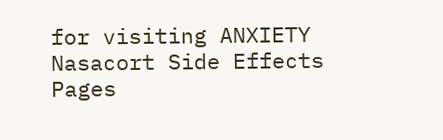for visiting ANXIETY Nasacort Side Effects Pages